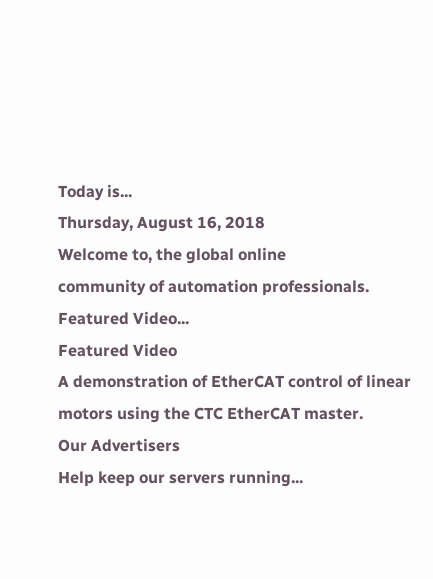Today is...
Thursday, August 16, 2018
Welcome to, the global online
community of automation professionals.
Featured Video...
Featured Video
A demonstration of EtherCAT control of linear motors using the CTC EtherCAT master.
Our Advertisers
Help keep our servers running...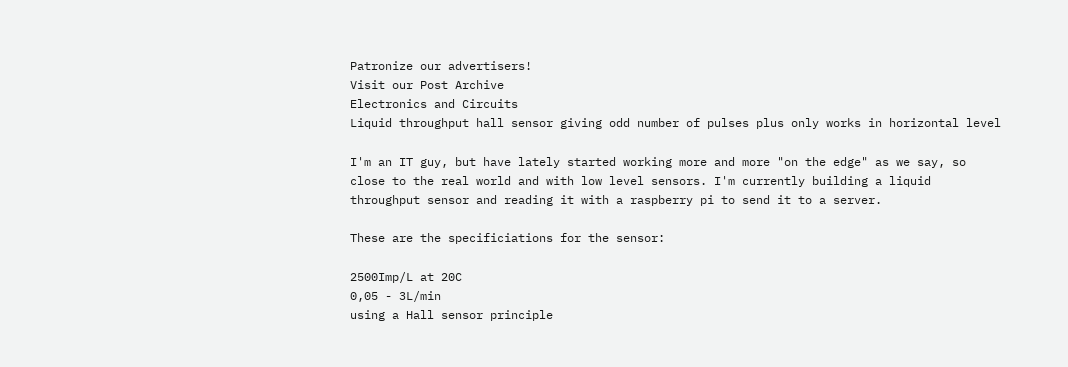Patronize our advertisers!
Visit our Post Archive
Electronics and Circuits
Liquid throughput hall sensor giving odd number of pulses plus only works in horizontal level

I'm an IT guy, but have lately started working more and more "on the edge" as we say, so close to the real world and with low level sensors. I'm currently building a liquid throughput sensor and reading it with a raspberry pi to send it to a server.

These are the specificiations for the sensor:

2500Imp/L at 20C
0,05 - 3L/min
using a Hall sensor principle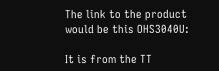The link to the product would be this OHS3040U:

It is from the TT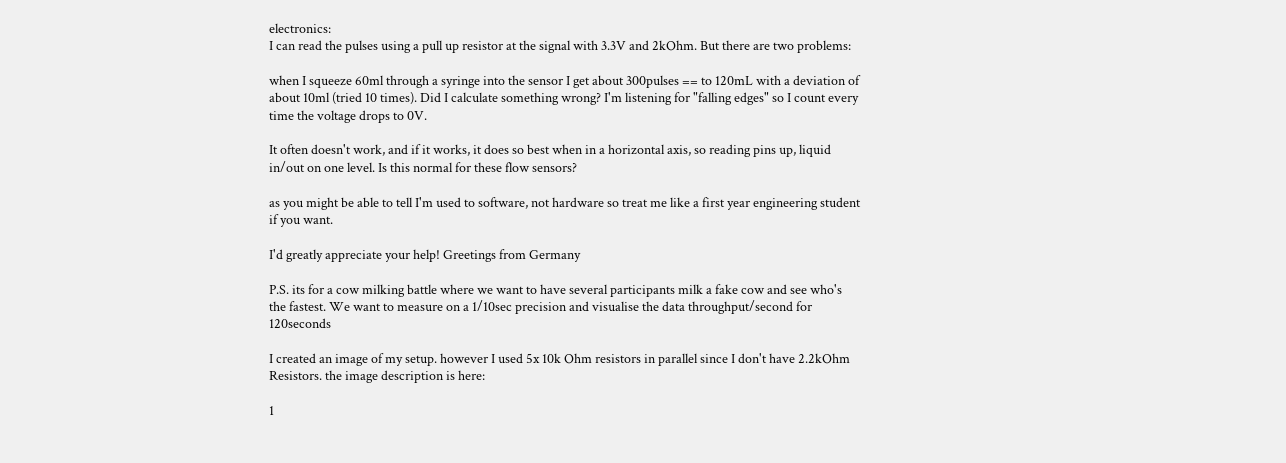electronics:
I can read the pulses using a pull up resistor at the signal with 3.3V and 2kOhm. But there are two problems:

when I squeeze 60ml through a syringe into the sensor I get about 300pulses == to 120mL with a deviation of about 10ml (tried 10 times). Did I calculate something wrong? I'm listening for "falling edges" so I count every time the voltage drops to 0V.

It often doesn't work, and if it works, it does so best when in a horizontal axis, so reading pins up, liquid in/out on one level. Is this normal for these flow sensors?

as you might be able to tell I'm used to software, not hardware so treat me like a first year engineering student if you want.

I'd greatly appreciate your help! Greetings from Germany

P.S. its for a cow milking battle where we want to have several participants milk a fake cow and see who's the fastest. We want to measure on a 1/10sec precision and visualise the data throughput/second for 120seconds

I created an image of my setup. however I used 5x 10k Ohm resistors in parallel since I don't have 2.2kOhm Resistors. the image description is here:

1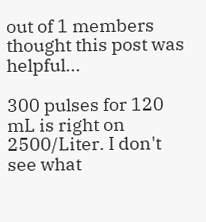out of 1 members thought this post was helpful...

300 pulses for 120 mL is right on 2500/Liter. I don't see what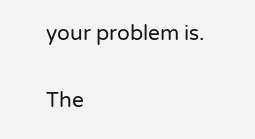your problem is.

The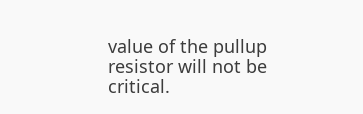value of the pullup resistor will not be critical.